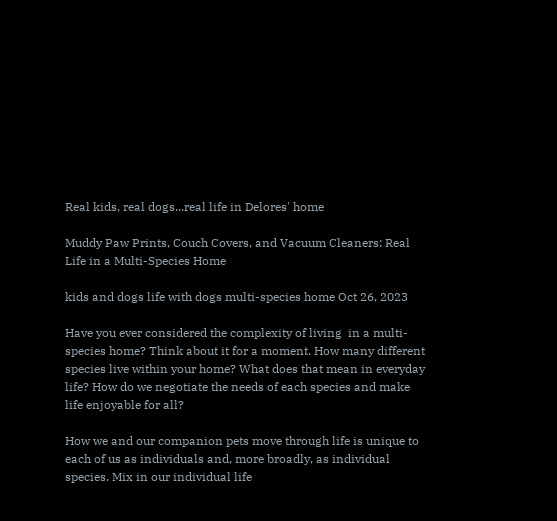Real kids, real dogs...real life in Delores' home

Muddy Paw Prints, Couch Covers, and Vacuum Cleaners: Real Life in a Multi-Species Home

kids and dogs life with dogs multi-species home Oct 26, 2023

Have you ever considered the complexity of living  in a multi-species home? Think about it for a moment. How many different species live within your home? What does that mean in everyday life? How do we negotiate the needs of each species and make life enjoyable for all?

How we and our companion pets move through life is unique to each of us as individuals and, more broadly, as individual species. Mix in our individual life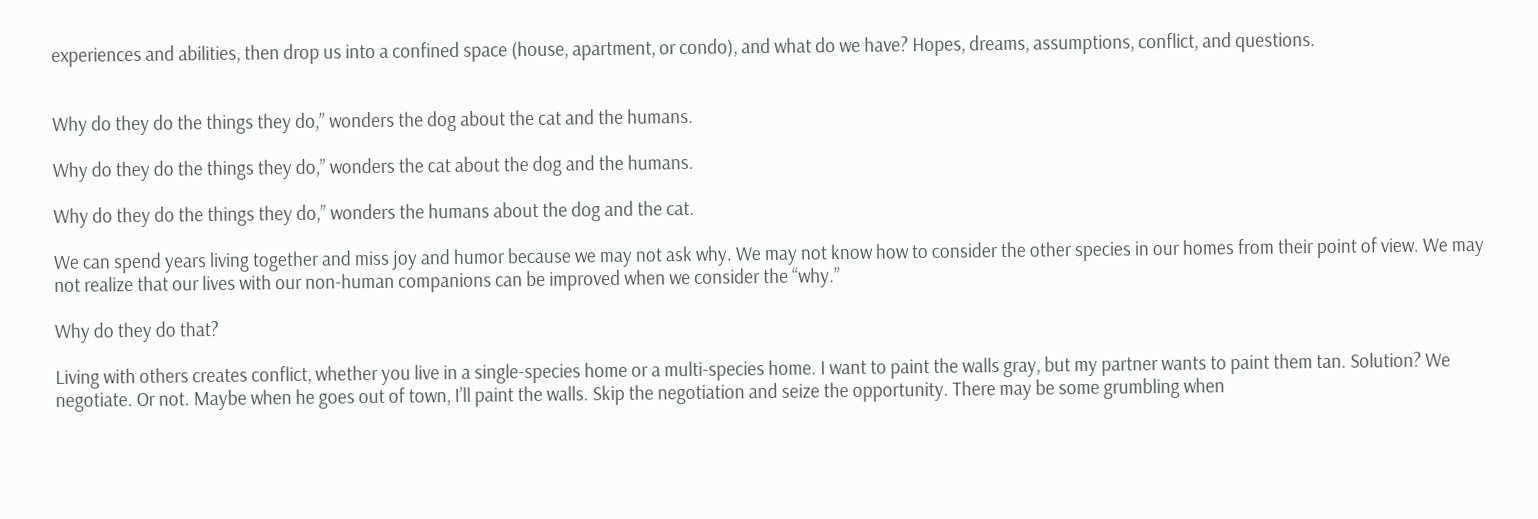experiences and abilities, then drop us into a confined space (house, apartment, or condo), and what do we have? Hopes, dreams, assumptions, conflict, and questions.


Why do they do the things they do,” wonders the dog about the cat and the humans.

Why do they do the things they do,” wonders the cat about the dog and the humans.

Why do they do the things they do,” wonders the humans about the dog and the cat.

We can spend years living together and miss joy and humor because we may not ask why. We may not know how to consider the other species in our homes from their point of view. We may not realize that our lives with our non-human companions can be improved when we consider the “why.”

Why do they do that?

Living with others creates conflict, whether you live in a single-species home or a multi-species home. I want to paint the walls gray, but my partner wants to paint them tan. Solution? We negotiate. Or not. Maybe when he goes out of town, I’ll paint the walls. Skip the negotiation and seize the opportunity. There may be some grumbling when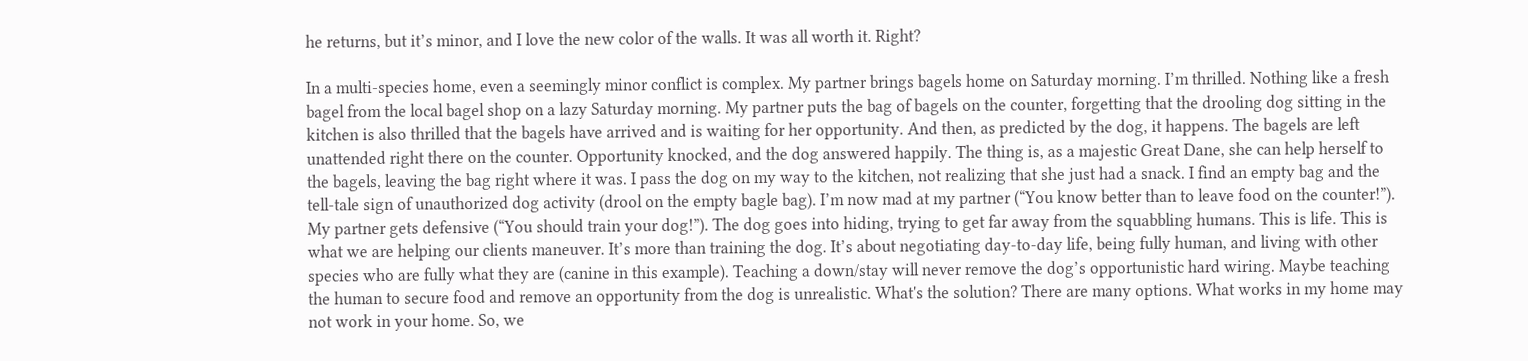he returns, but it’s minor, and I love the new color of the walls. It was all worth it. Right?

In a multi-species home, even a seemingly minor conflict is complex. My partner brings bagels home on Saturday morning. I’m thrilled. Nothing like a fresh bagel from the local bagel shop on a lazy Saturday morning. My partner puts the bag of bagels on the counter, forgetting that the drooling dog sitting in the kitchen is also thrilled that the bagels have arrived and is waiting for her opportunity. And then, as predicted by the dog, it happens. The bagels are left unattended right there on the counter. Opportunity knocked, and the dog answered happily. The thing is, as a majestic Great Dane, she can help herself to the bagels, leaving the bag right where it was. I pass the dog on my way to the kitchen, not realizing that she just had a snack. I find an empty bag and the tell-tale sign of unauthorized dog activity (drool on the empty bagle bag). I’m now mad at my partner (“You know better than to leave food on the counter!”). My partner gets defensive (“You should train your dog!”). The dog goes into hiding, trying to get far away from the squabbling humans. This is life. This is what we are helping our clients maneuver. It’s more than training the dog. It’s about negotiating day-to-day life, being fully human, and living with other species who are fully what they are (canine in this example). Teaching a down/stay will never remove the dog’s opportunistic hard wiring. Maybe teaching the human to secure food and remove an opportunity from the dog is unrealistic. What's the solution? There are many options. What works in my home may not work in your home. So, we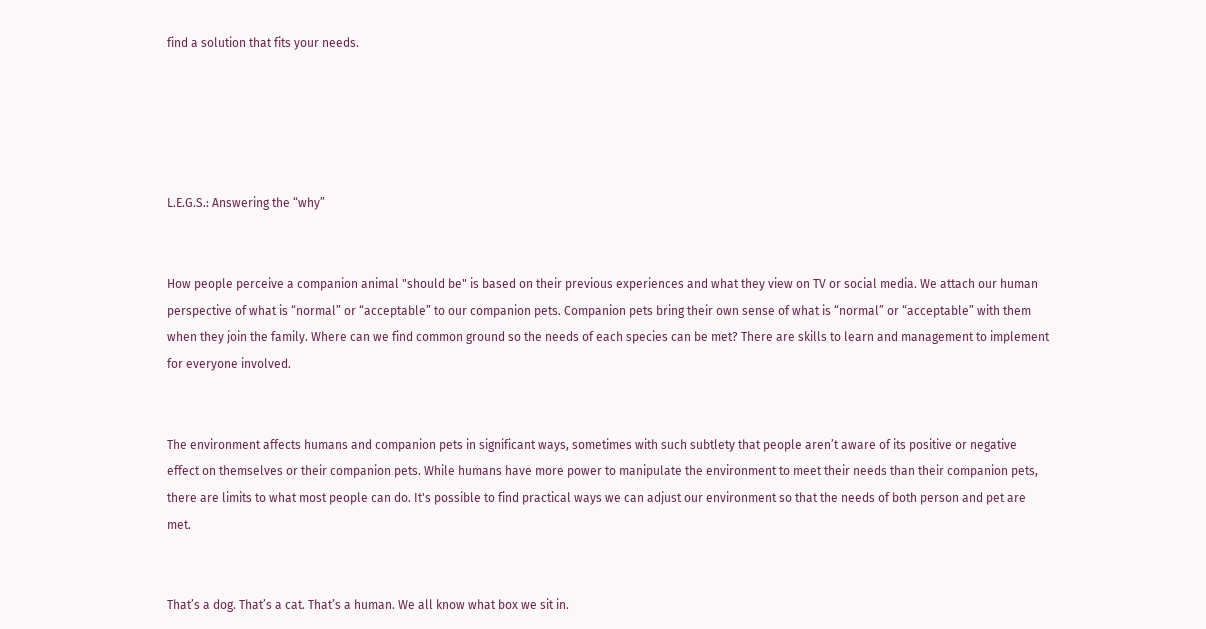find a solution that fits your needs.





L.E.G.S.: Answering the “why”


How people perceive a companion animal "should be" is based on their previous experiences and what they view on TV or social media. We attach our human perspective of what is “normal” or “acceptable” to our companion pets. Companion pets bring their own sense of what is “normal” or “acceptable” with them when they join the family. Where can we find common ground so the needs of each species can be met? There are skills to learn and management to implement for everyone involved.


The environment affects humans and companion pets in significant ways, sometimes with such subtlety that people aren’t aware of its positive or negative effect on themselves or their companion pets. While humans have more power to manipulate the environment to meet their needs than their companion pets, there are limits to what most people can do. It's possible to find practical ways we can adjust our environment so that the needs of both person and pet are met.


That’s a dog. That’s a cat. That’s a human. We all know what box we sit in.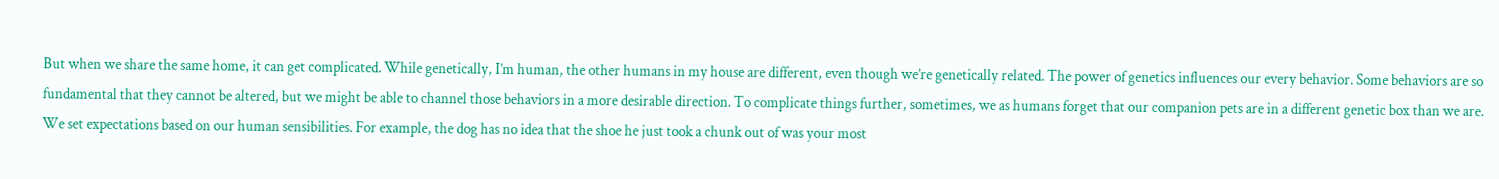But when we share the same home, it can get complicated. While genetically, I’m human, the other humans in my house are different, even though we’re genetically related. The power of genetics influences our every behavior. Some behaviors are so fundamental that they cannot be altered, but we might be able to channel those behaviors in a more desirable direction. To complicate things further, sometimes, we as humans forget that our companion pets are in a different genetic box than we are. We set expectations based on our human sensibilities. For example, the dog has no idea that the shoe he just took a chunk out of was your most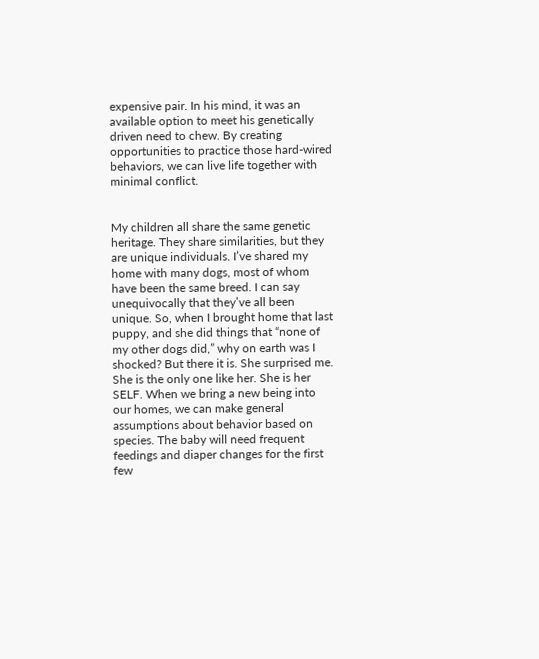expensive pair. In his mind, it was an available option to meet his genetically driven need to chew. By creating opportunities to practice those hard-wired behaviors, we can live life together with minimal conflict.


My children all share the same genetic heritage. They share similarities, but they are unique individuals. I’ve shared my home with many dogs, most of whom have been the same breed. I can say unequivocally that they’ve all been unique. So, when I brought home that last puppy, and she did things that “none of my other dogs did,” why on earth was I shocked? But there it is. She surprised me. She is the only one like her. She is her SELF. When we bring a new being into our homes, we can make general assumptions about behavior based on species. The baby will need frequent feedings and diaper changes for the first few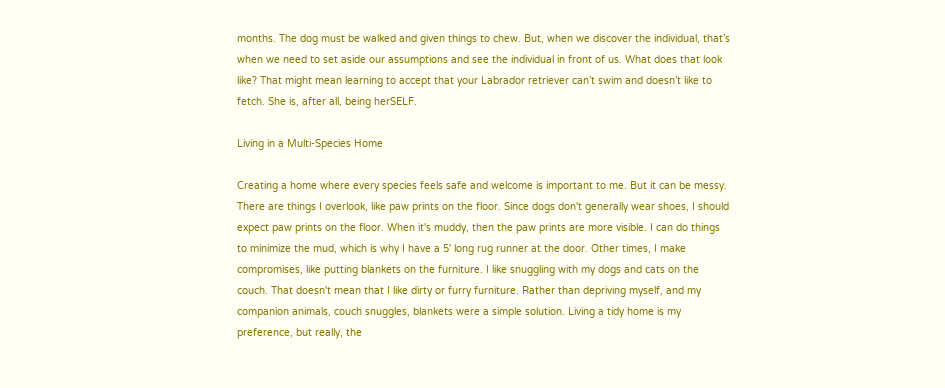months. The dog must be walked and given things to chew. But, when we discover the individual, that’s when we need to set aside our assumptions and see the individual in front of us. What does that look like? That might mean learning to accept that your Labrador retriever can’t swim and doesn’t like to fetch. She is, after all, being herSELF.

Living in a Multi-Species Home

Creating a home where every species feels safe and welcome is important to me. But it can be messy. There are things I overlook, like paw prints on the floor. Since dogs don't generally wear shoes, I should expect paw prints on the floor. When it's muddy, then the paw prints are more visible. I can do things to minimize the mud, which is why I have a 5' long rug runner at the door. Other times, I make compromises, like putting blankets on the furniture. I like snuggling with my dogs and cats on the couch. That doesn't mean that I like dirty or furry furniture. Rather than depriving myself, and my companion animals, couch snuggles, blankets were a simple solution. Living a tidy home is my preference, but really, the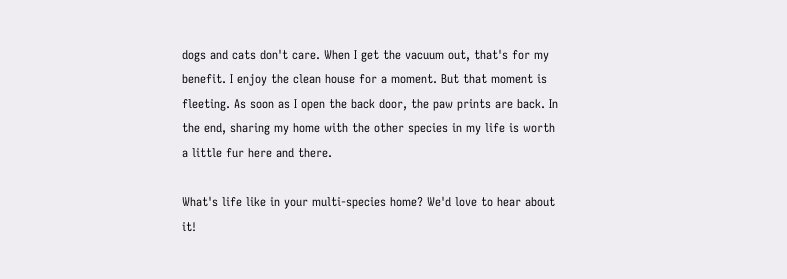dogs and cats don't care. When I get the vacuum out, that's for my benefit. I enjoy the clean house for a moment. But that moment is fleeting. As soon as I open the back door, the paw prints are back. In the end, sharing my home with the other species in my life is worth a little fur here and there.

What's life like in your multi-species home? We'd love to hear about it!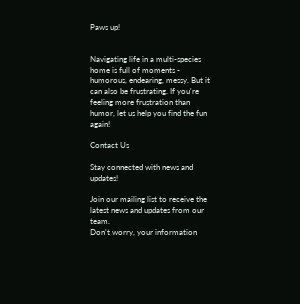Paws up!


Navigating life in a multi-species home is full of moments - humorous, endearing, messy. But it can also be frustrating. If you're feeling more frustration than humor, let us help you find the fun again!

Contact Us

Stay connected with news and updates!

Join our mailing list to receive the latest news and updates from our team.
Don't worry, your information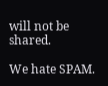will not be shared.

We hate SPAM.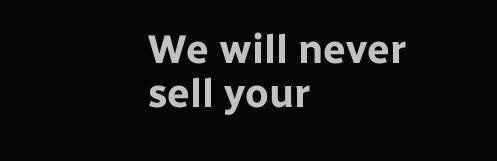We will never sell your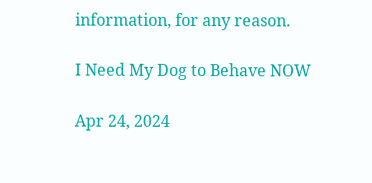information, for any reason.

I Need My Dog to Behave NOW

Apr 24, 2024